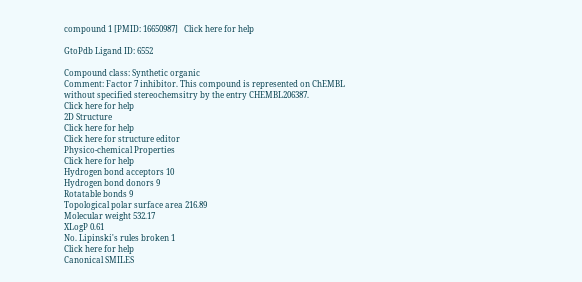compound 1 [PMID: 16650987]   Click here for help

GtoPdb Ligand ID: 6552

Compound class: Synthetic organic
Comment: Factor 7 inhibitor. This compound is represented on ChEMBL without specified stereochemsitry by the entry CHEMBL206387.
Click here for help
2D Structure
Click here for help
Click here for structure editor
Physico-chemical Properties
Click here for help
Hydrogen bond acceptors 10
Hydrogen bond donors 9
Rotatable bonds 9
Topological polar surface area 216.89
Molecular weight 532.17
XLogP 0.61
No. Lipinski's rules broken 1
Click here for help
Canonical SMILES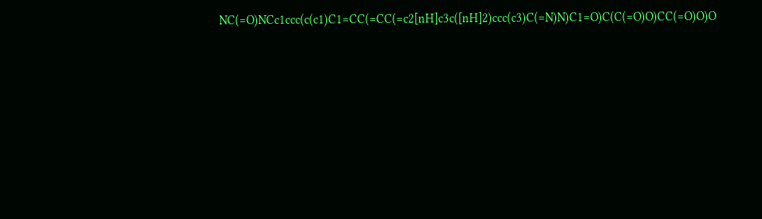NC(=O)NCc1ccc(c(c1)C1=CC(=CC(=c2[nH]c3c([nH]2)ccc(c3)C(=N)N)C1=O)C(C(=O)O)CC(=O)O)O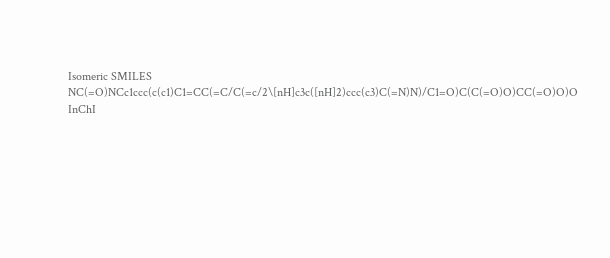Isomeric SMILES NC(=O)NCc1ccc(c(c1)C1=CC(=C/C(=c/2\[nH]c3c([nH]2)ccc(c3)C(=N)N)/C1=O)C(C(=O)O)CC(=O)O)O
InChI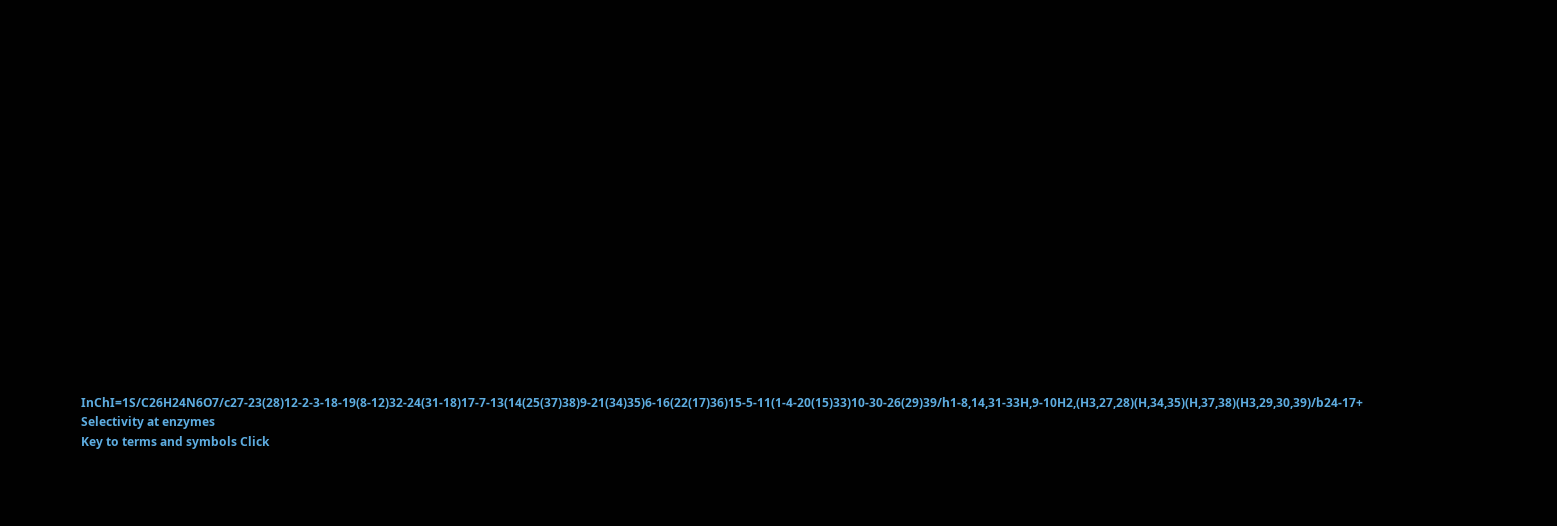InChI=1S/C26H24N6O7/c27-23(28)12-2-3-18-19(8-12)32-24(31-18)17-7-13(14(25(37)38)9-21(34)35)6-16(22(17)36)15-5-11(1-4-20(15)33)10-30-26(29)39/h1-8,14,31-33H,9-10H2,(H3,27,28)(H,34,35)(H,37,38)(H3,29,30,39)/b24-17+
Selectivity at enzymes
Key to terms and symbols Click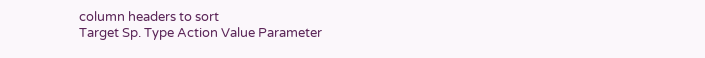column headers to sort
Target Sp. Type Action Value Parameter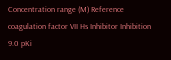Concentration range (M) Reference
coagulation factor VII Hs Inhibitor Inhibition 9.0 pKi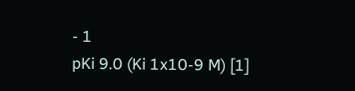- 1
pKi 9.0 (Ki 1x10-9 M) [1]